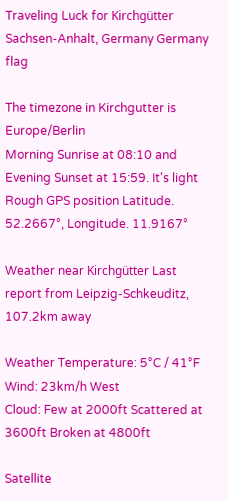Traveling Luck for Kirchgütter Sachsen-Anhalt, Germany Germany flag

The timezone in Kirchgutter is Europe/Berlin
Morning Sunrise at 08:10 and Evening Sunset at 15:59. It's light
Rough GPS position Latitude. 52.2667°, Longitude. 11.9167°

Weather near Kirchgütter Last report from Leipzig-Schkeuditz, 107.2km away

Weather Temperature: 5°C / 41°F
Wind: 23km/h West
Cloud: Few at 2000ft Scattered at 3600ft Broken at 4800ft

Satellite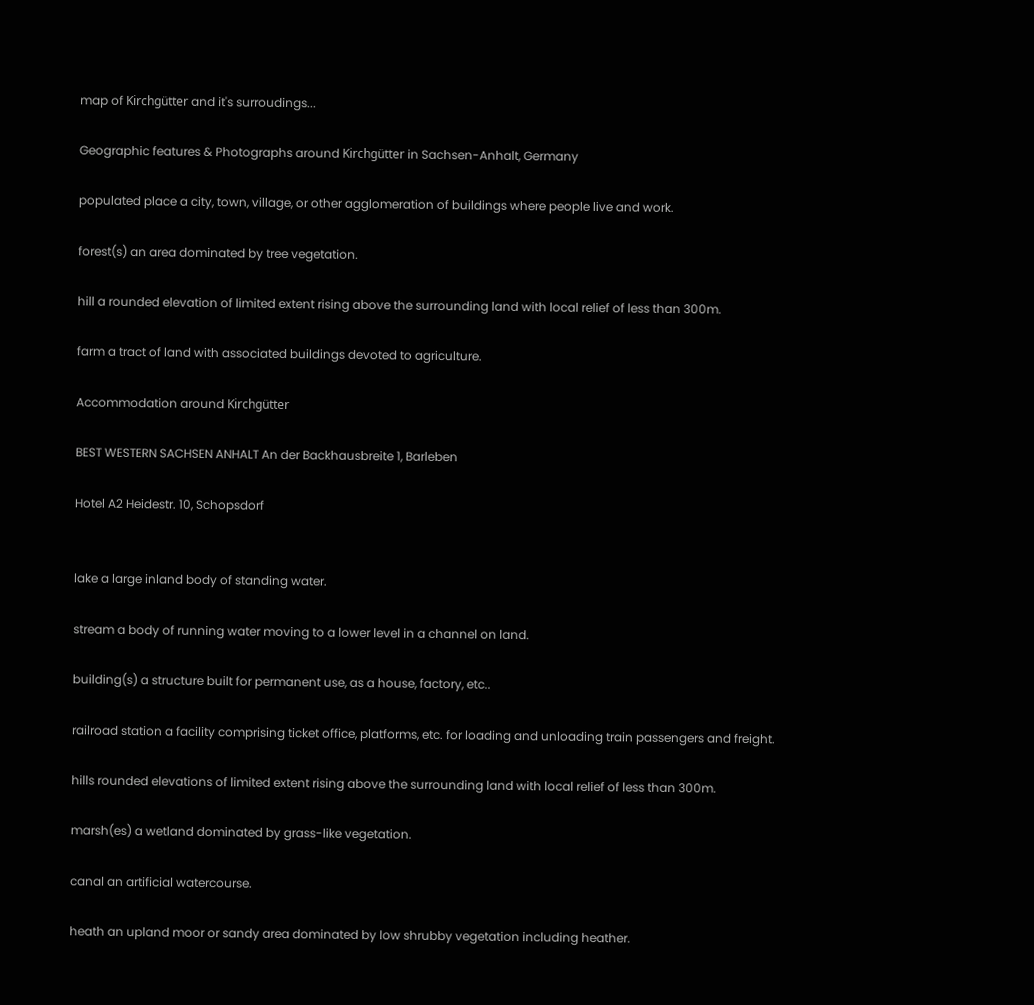map of Kirchgütter and it's surroudings...

Geographic features & Photographs around Kirchgütter in Sachsen-Anhalt, Germany

populated place a city, town, village, or other agglomeration of buildings where people live and work.

forest(s) an area dominated by tree vegetation.

hill a rounded elevation of limited extent rising above the surrounding land with local relief of less than 300m.

farm a tract of land with associated buildings devoted to agriculture.

Accommodation around Kirchgütter

BEST WESTERN SACHSEN ANHALT An der Backhausbreite 1, Barleben

Hotel A2 Heidestr. 10, Schopsdorf


lake a large inland body of standing water.

stream a body of running water moving to a lower level in a channel on land.

building(s) a structure built for permanent use, as a house, factory, etc..

railroad station a facility comprising ticket office, platforms, etc. for loading and unloading train passengers and freight.

hills rounded elevations of limited extent rising above the surrounding land with local relief of less than 300m.

marsh(es) a wetland dominated by grass-like vegetation.

canal an artificial watercourse.

heath an upland moor or sandy area dominated by low shrubby vegetation including heather.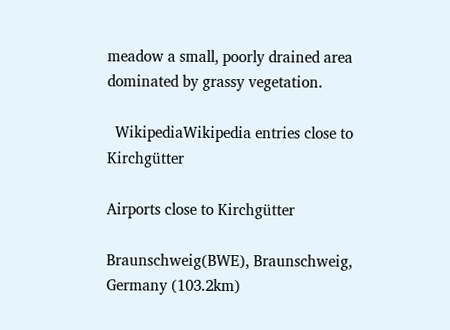meadow a small, poorly drained area dominated by grassy vegetation.

  WikipediaWikipedia entries close to Kirchgütter

Airports close to Kirchgütter

Braunschweig(BWE), Braunschweig, Germany (103.2km)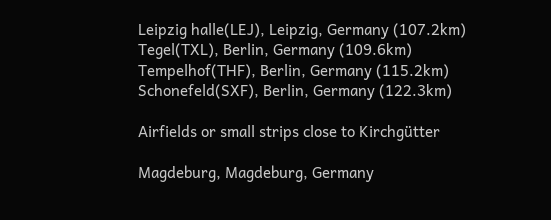Leipzig halle(LEJ), Leipzig, Germany (107.2km)
Tegel(TXL), Berlin, Germany (109.6km)
Tempelhof(THF), Berlin, Germany (115.2km)
Schonefeld(SXF), Berlin, Germany (122.3km)

Airfields or small strips close to Kirchgütter

Magdeburg, Magdeburg, Germany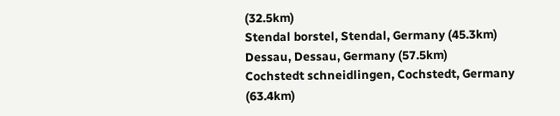(32.5km)
Stendal borstel, Stendal, Germany (45.3km)
Dessau, Dessau, Germany (57.5km)
Cochstedt schneidlingen, Cochstedt, Germany (63.4km)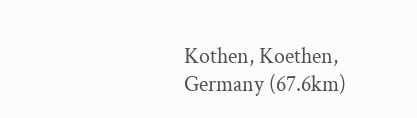Kothen, Koethen, Germany (67.6km)